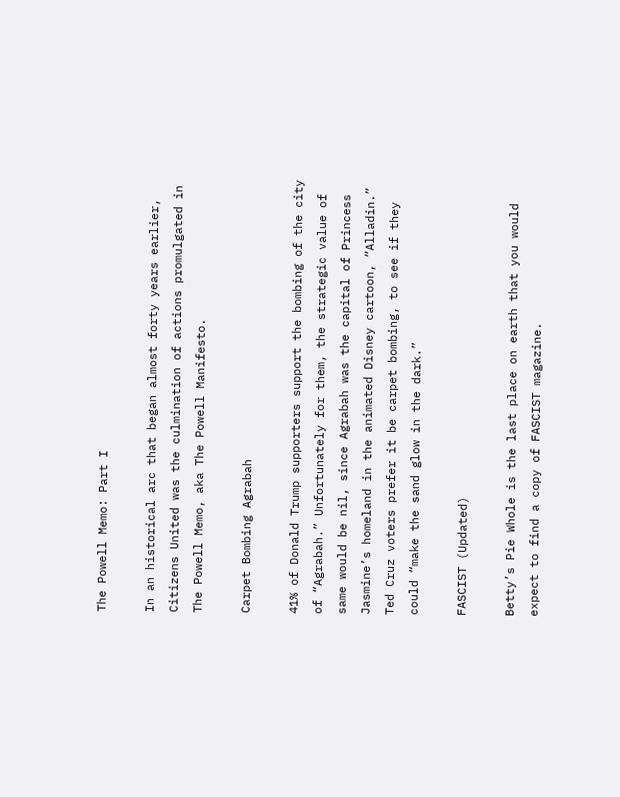The Powell Memo: Part I

In an historical arc that began almost forty years earlier, Citizens United was the culmination of actions promulgated in The Powell Memo, aka The Powell Manifesto.

Carpet Bombing Agrabah

41% of Donald Trump supporters support the bombing of the city of “Agrabah.” Unfortunately for them, the strategic value of same would be nil, since Agrabah was the capital of Princess Jasmine’s homeland in the animated Disney cartoon, “Alladin.” Ted Cruz voters prefer it be carpet bombing, to see if they could “make the sand glow in the dark.”

FASCIST (Updated)

Betty’s Pie Whole is the last place on earth that you would expect to find a copy of FASCIST magazine.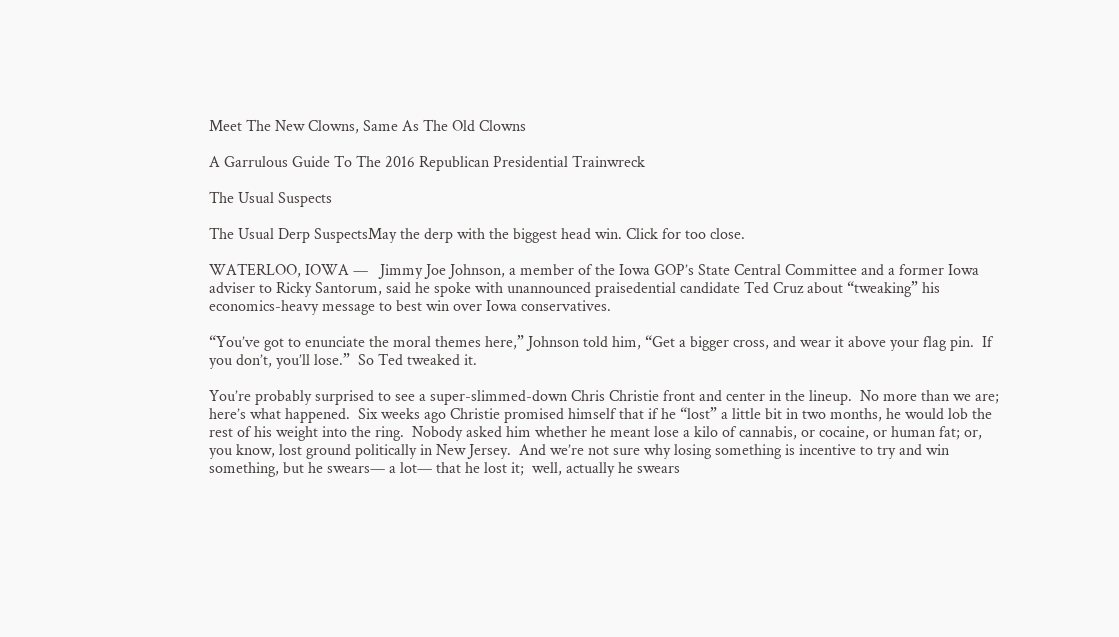Meet The New Clowns, Same As The Old Clowns

A Garrulous Guide To The 2016 Republican Presidential Trainwreck

The Usual Suspects

The Usual Derp SuspectsMay the derp with the biggest head win. Click for too close.

WATERLOO, IOWA —   Jimmy Joe Johnson, a member of the Iowa GOP’s State Central Committee and a former Iowa adviser to Ricky Santorum, said he spoke with unannounced praisedential candidate Ted Cruz about “tweaking” his economics-heavy message to best win over Iowa conservatives.

“You’ve got to enunciate the moral themes here,” Johnson told him, “Get a bigger cross, and wear it above your flag pin.  If you don’t, you’ll lose.”  So Ted tweaked it.

You’re probably surprised to see a super-slimmed-down Chris Christie front and center in the lineup.  No more than we are;  here’s what happened.  Six weeks ago Christie promised himself that if he “lost” a little bit in two months, he would lob the rest of his weight into the ring.  Nobody asked him whether he meant lose a kilo of cannabis, or cocaine, or human fat; or, you know, lost ground politically in New Jersey.  And we’re not sure why losing something is incentive to try and win something, but he swears— a lot— that he lost it;  well, actually he swears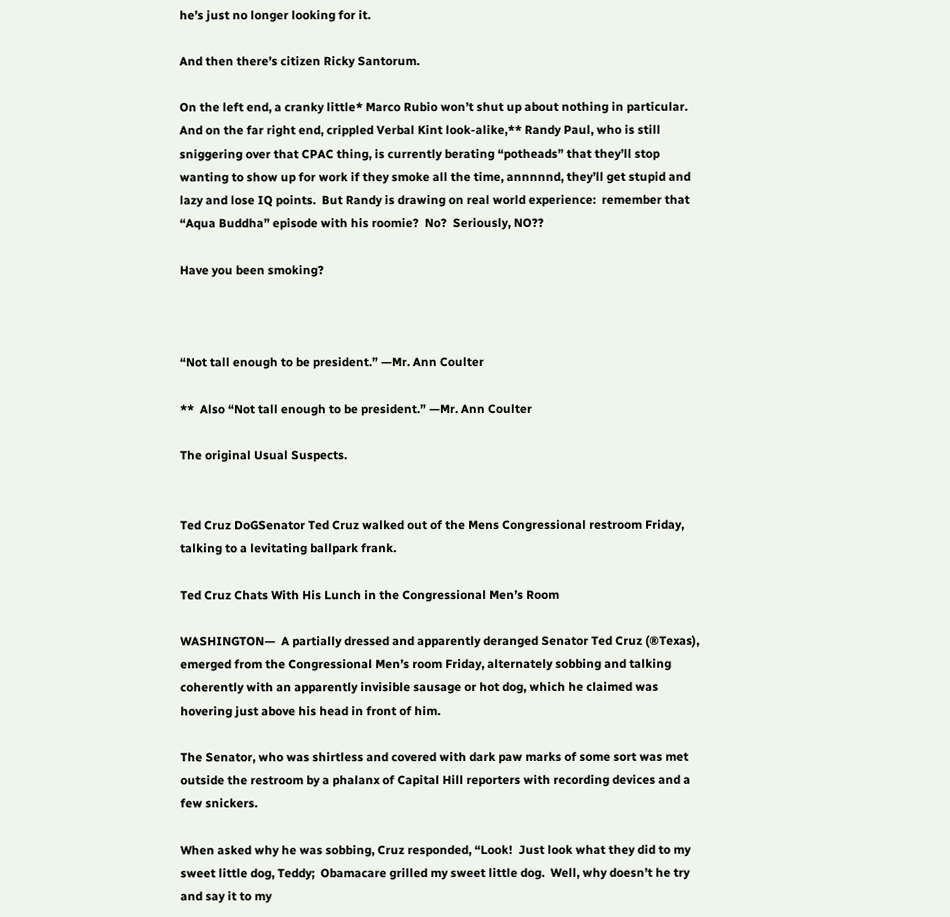he’s just no longer looking for it.

And then there’s citizen Ricky Santorum.

On the left end, a cranky little* Marco Rubio won’t shut up about nothing in particular.  And on the far right end, crippled Verbal Kint look-alike,** Randy Paul, who is still sniggering over that CPAC thing, is currently berating “potheads” that they’ll stop wanting to show up for work if they smoke all the time, annnnnd, they’ll get stupid and lazy and lose IQ points.  But Randy is drawing on real world experience:  remember that “Aqua Buddha” episode with his roomie?  No?  Seriously, NO??

Have you been smoking?



“Not tall enough to be president.” —Mr. Ann Coulter

**  Also “Not tall enough to be president.” —Mr. Ann Coulter

The original Usual Suspects.


Ted Cruz DoGSenator Ted Cruz walked out of the Mens Congressional restroom Friday, talking to a levitating ballpark frank.

Ted Cruz Chats With His Lunch in the Congressional Men’s Room

WASHINGTON—  A partially dressed and apparently deranged Senator Ted Cruz (®Texas), emerged from the Congressional Men’s room Friday, alternately sobbing and talking coherently with an apparently invisible sausage or hot dog, which he claimed was hovering just above his head in front of him.

The Senator, who was shirtless and covered with dark paw marks of some sort was met outside the restroom by a phalanx of Capital Hill reporters with recording devices and a few snickers.

When asked why he was sobbing, Cruz responded, “Look!  Just look what they did to my sweet little dog, Teddy;  Obamacare grilled my sweet little dog.  Well, why doesn’t he try and say it to my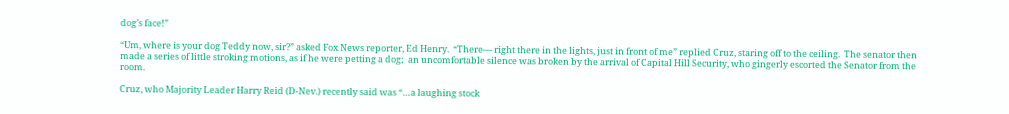dog’s face!”

“Um, where is your dog Teddy now, sir?” asked Fox News reporter, Ed Henry.  “There— right there in the lights, just in front of me” replied Cruz, staring off to the ceiling.  The senator then made a series of little stroking motions, as if he were petting a dog;  an uncomfortable silence was broken by the arrival of Capital Hill Security, who gingerly escorted the Senator from the room.

Cruz, who Majority Leader Harry Reid (D-Nev.) recently said was “…a laughing stock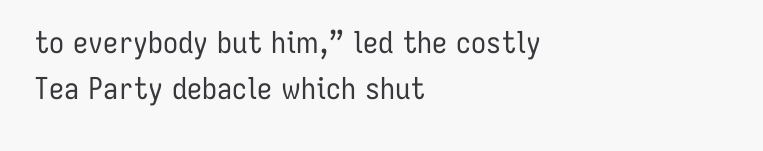to everybody but him,” led the costly Tea Party debacle which shut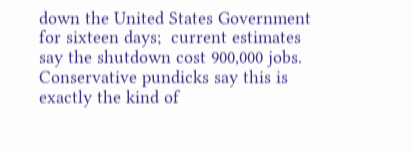down the United States Government for sixteen days;  current estimates say the shutdown cost 900,000 jobs.  Conservative pundicks say this is exactly the kind of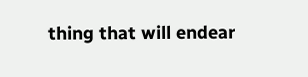thing that will endear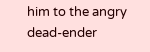him to the angry dead-ender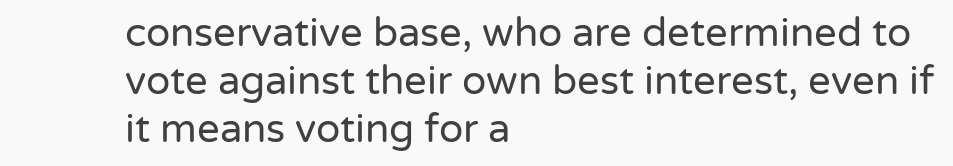conservative base, who are determined to vote against their own best interest, even if it means voting for a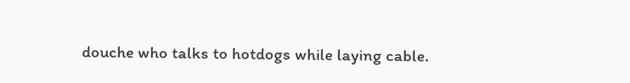douche who talks to hotdogs while laying cable.